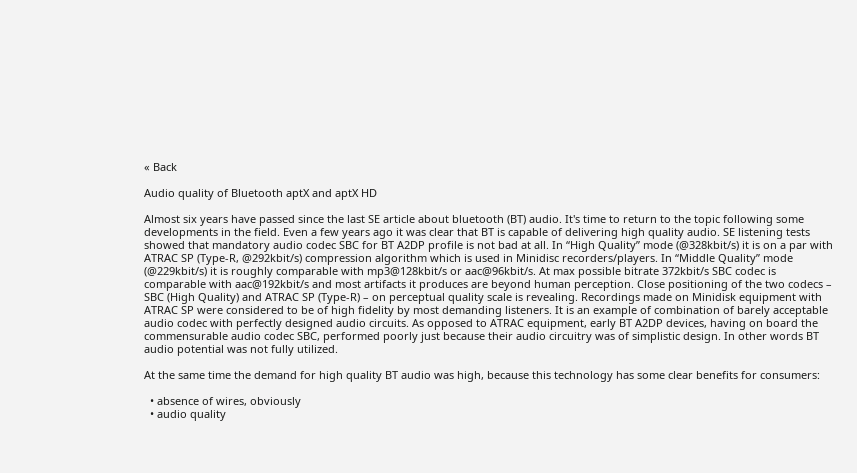« Back

Audio quality of Bluetooth aptX and aptX HD

Almost six years have passed since the last SE article about bluetooth (BT) audio. It's time to return to the topic following some developments in the field. Even a few years ago it was clear that BT is capable of delivering high quality audio. SE listening tests showed that mandatory audio codec SBC for BT A2DP profile is not bad at all. In “High Quality” mode (@328kbit/s) it is on a par with ATRAC SP (Type-R, @292kbit/s) compression algorithm which is used in Minidisc recorders/players. In “Middle Quality” mode (@229kbit/s) it is roughly comparable with mp3@128kbit/s or aac@96kbit/s. At max possible bitrate 372kbit/s SBC codec is comparable with aac@192kbit/s and most artifacts it produces are beyond human perception. Close positioning of the two codecs – SBC (High Quality) and ATRAC SP (Type-R) – on perceptual quality scale is revealing. Recordings made on Minidisk equipment with ATRAC SP were considered to be of high fidelity by most demanding listeners. It is an example of combination of barely acceptable audio codec with perfectly designed audio circuits. As opposed to ATRAC equipment, early BT A2DP devices, having on board the commensurable audio codec SBC, performed poorly just because their audio circuitry was of simplistic design. In other words BT audio potential was not fully utilized.

At the same time the demand for high quality BT audio was high, because this technology has some clear benefits for consumers:

  • absence of wires, obviously
  • audio quality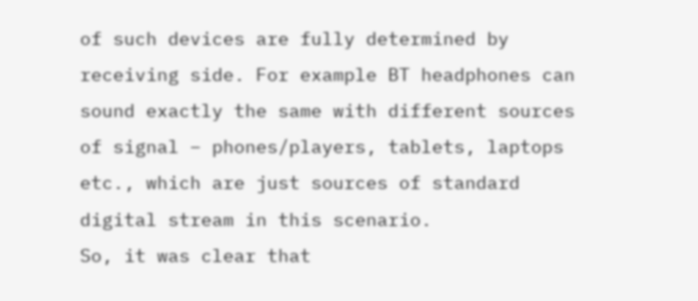of such devices are fully determined by receiving side. For example BT headphones can sound exactly the same with different sources of signal – phones/players, tablets, laptops etc., which are just sources of standard digital stream in this scenario.
So, it was clear that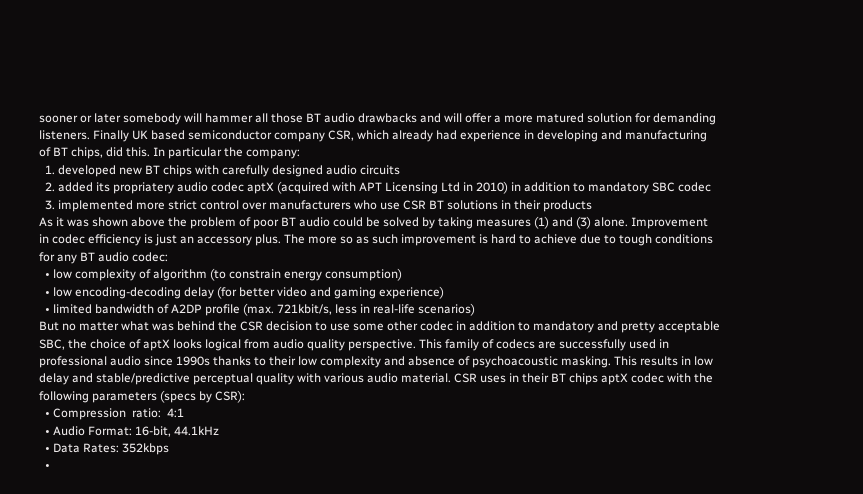sooner or later somebody will hammer all those BT audio drawbacks and will offer a more matured solution for demanding listeners. Finally UK based semiconductor company CSR, which already had experience in developing and manufacturing of BT chips, did this. In particular the company:
  1. developed new BT chips with carefully designed audio circuits
  2. added its propriatery audio codec aptX (acquired with APT Licensing Ltd in 2010) in addition to mandatory SBC codec
  3. implemented more strict control over manufacturers who use CSR BT solutions in their products
As it was shown above the problem of poor BT audio could be solved by taking measures (1) and (3) alone. Improvement in codec efficiency is just an accessory plus. The more so as such improvement is hard to achieve due to tough conditions for any BT audio codec:
  • low complexity of algorithm (to constrain energy consumption)
  • low encoding-decoding delay (for better video and gaming experience)
  • limited bandwidth of A2DP profile (max. 721kbit/s, less in real-life scenarios)
But no matter what was behind the CSR decision to use some other codec in addition to mandatory and pretty acceptable SBC, the choice of aptX looks logical from audio quality perspective. This family of codecs are successfully used in professional audio since 1990s thanks to their low complexity and absence of psychoacoustic masking. This results in low delay and stable/predictive perceptual quality with various audio material. CSR uses in their BT chips aptX codec with the following parameters (specs by CSR):
  • Compression  ratio:  4:1
  • Audio Format: 16-bit, 44.1kHz
  • Data Rates: 352kbps
  •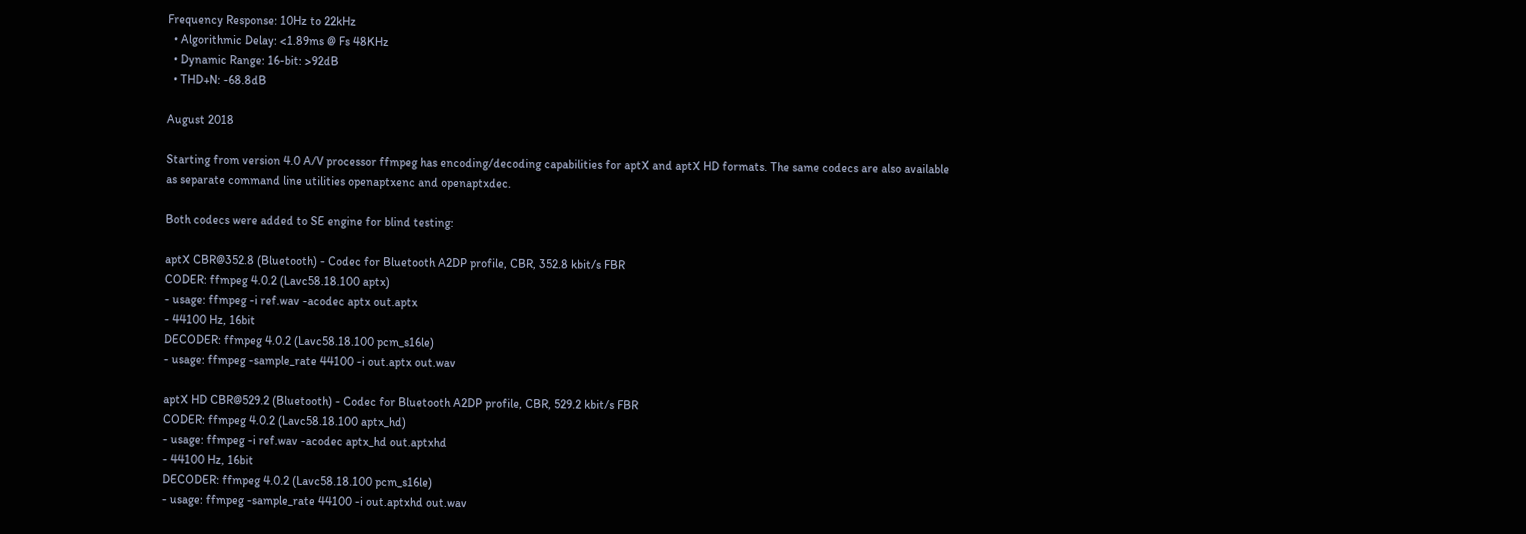Frequency Response: 10Hz to 22kHz
  • Algorithmic Delay: <1.89ms @ Fs 48KHz
  • Dynamic Range: 16-bit: >92dB
  • THD+N: -68.8dB

August 2018

Starting from version 4.0 A/V processor ffmpeg has encoding/decoding capabilities for aptX and aptX HD formats. The same codecs are also available as separate command line utilities openaptxenc and openaptxdec.

Both codecs were added to SE engine for blind testing:

aptX CBR@352.8 (Bluetooth) - Codec for Bluetooth A2DP profile, CBR, 352.8 kbit/s FBR
CODER: ffmpeg 4.0.2 (Lavc58.18.100 aptx)
- usage: ffmpeg -i ref.wav -acodec aptx out.aptx
- 44100 Hz, 16bit
DECODER: ffmpeg 4.0.2 (Lavc58.18.100 pcm_s16le)
- usage: ffmpeg -sample_rate 44100 -i out.aptx out.wav

aptX HD CBR@529.2 (Bluetooth) - Codec for Bluetooth A2DP profile, CBR, 529.2 kbit/s FBR
CODER: ffmpeg 4.0.2 (Lavc58.18.100 aptx_hd)
- usage: ffmpeg -i ref.wav -acodec aptx_hd out.aptxhd
- 44100 Hz, 16bit
DECODER: ffmpeg 4.0.2 (Lavc58.18.100 pcm_s16le)
- usage: ffmpeg -sample_rate 44100 -i out.aptxhd out.wav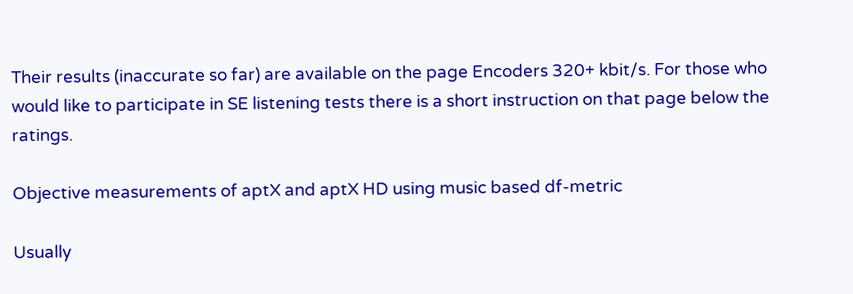Their results (inaccurate so far) are available on the page Encoders 320+ kbit/s. For those who would like to participate in SE listening tests there is a short instruction on that page below the ratings.

Objective measurements of aptX and aptX HD using music based df-metric

Usually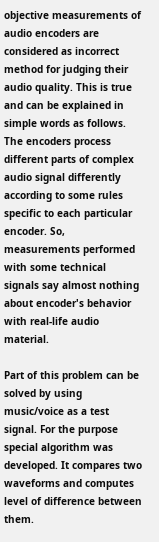objective measurements of audio encoders are considered as incorrect method for judging their audio quality. This is true and can be explained in simple words as follows. The encoders process different parts of complex audio signal differently according to some rules specific to each particular encoder. So, measurements performed with some technical signals say almost nothing about encoder's behavior with real-life audio material.

Part of this problem can be solved by using music/voice as a test signal. For the purpose special algorithm was developed. It compares two waveforms and computes level of difference between them.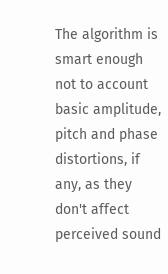The algorithm is smart enough not to account basic amplitude, pitch and phase distortions, if any, as they don't affect perceived sound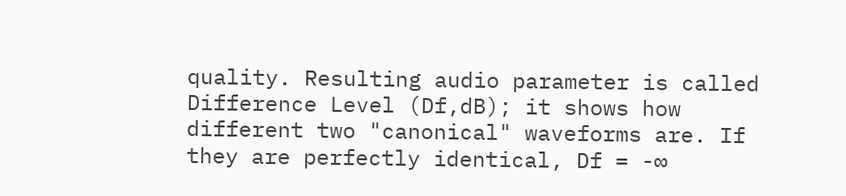quality. Resulting audio parameter is called Difference Level (Df,dB); it shows how different two "canonical" waveforms are. If they are perfectly identical, Df = -∞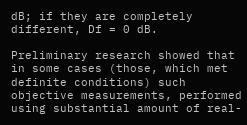dB; if they are completely different, Df = 0 dB.

Preliminary research showed that in some cases (those, which met definite conditions) such objective measurements, performed using substantial amount of real-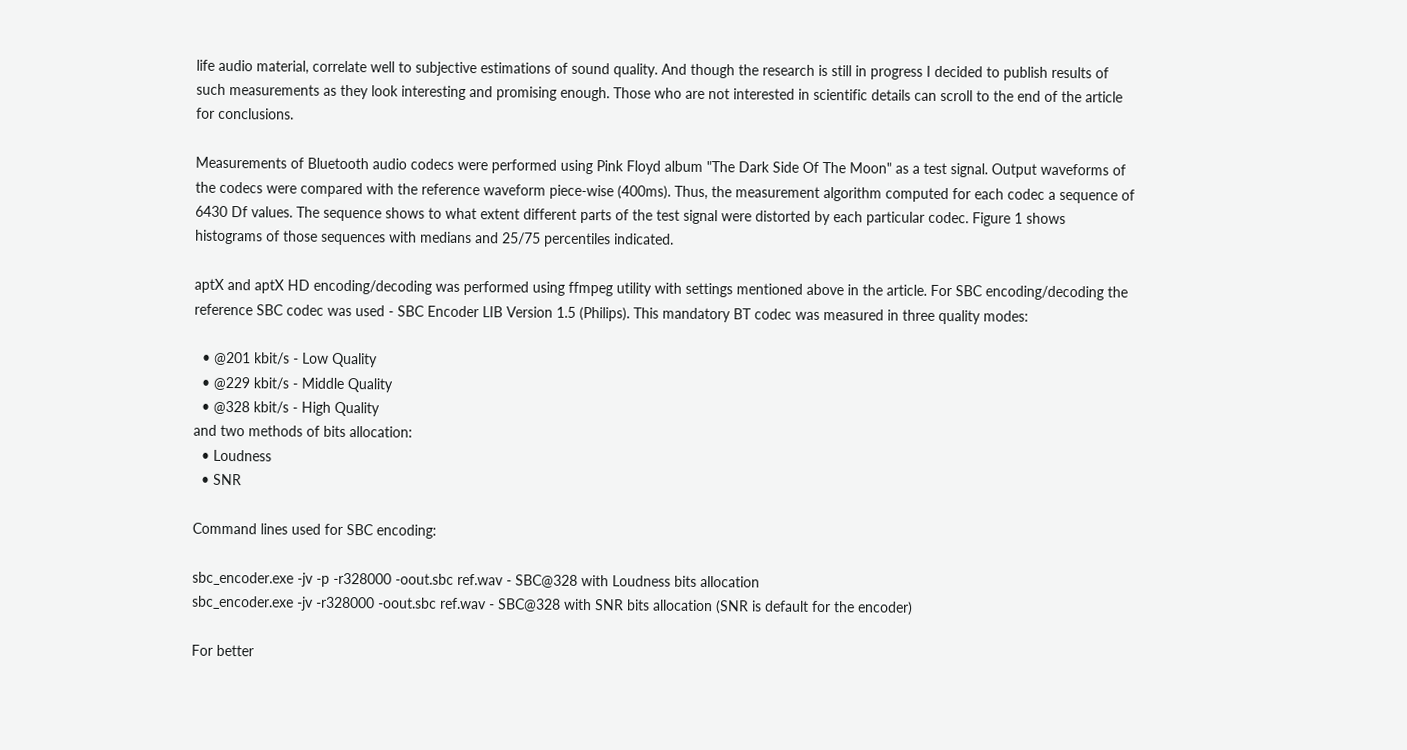life audio material, correlate well to subjective estimations of sound quality. And though the research is still in progress I decided to publish results of such measurements as they look interesting and promising enough. Those who are not interested in scientific details can scroll to the end of the article for conclusions.

Measurements of Bluetooth audio codecs were performed using Pink Floyd album "The Dark Side Of The Moon" as a test signal. Output waveforms of the codecs were compared with the reference waveform piece-wise (400ms). Thus, the measurement algorithm computed for each codec a sequence of 6430 Df values. The sequence shows to what extent different parts of the test signal were distorted by each particular codec. Figure 1 shows histograms of those sequences with medians and 25/75 percentiles indicated.

aptX and aptX HD encoding/decoding was performed using ffmpeg utility with settings mentioned above in the article. For SBC encoding/decoding the reference SBC codec was used - SBC Encoder LIB Version 1.5 (Philips). This mandatory BT codec was measured in three quality modes:

  • @201 kbit/s - Low Quality
  • @229 kbit/s - Middle Quality
  • @328 kbit/s - High Quality
and two methods of bits allocation:
  • Loudness
  • SNR

Command lines used for SBC encoding:

sbc_encoder.exe -jv -p -r328000 -oout.sbc ref.wav - SBC@328 with Loudness bits allocation
sbc_encoder.exe -jv -r328000 -oout.sbc ref.wav - SBC@328 with SNR bits allocation (SNR is default for the encoder)

For better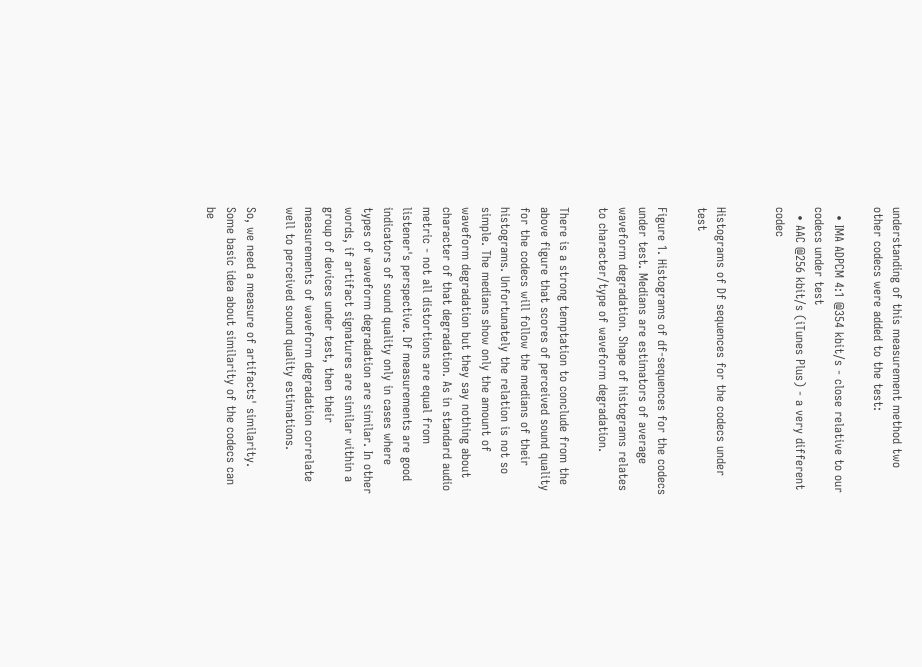understanding of this measurement method two other codecs were added to the test:

  • IMA ADPCM 4:1 @354 kbit/s - close relative to our codecs under test
  • AAC @256 kbit/s (iTunes Plus) - a very different codec


Histograms of Df sequences for the codecs under test

Figure 1. Histograms of df-sequences for the codecs under test. Medians are estimators of average waveform degradation. Shape of histograms relates to character/type of waveform degradation.

There is a strong temptation to conclude from the above figure that scores of perceived sound quality for the codecs will follow the medians of their histograms. Unfortunately the relation is not so simple. The medians show only the amount of waveform degradation but they say nothing about character of that degradation. As in standard audio metric - not all distortions are equal from listener's perspective. Df measurements are good indicators of sound quality only in cases where types of waveform degradation are similar. In other words, if artifact signatures are similar within a group of devices under test, then their measurements of waveform degradation correlate well to perceived sound quality estimations.

So, we need a measure of artifacts' similarity. Some basic idea about similarity of the codecs can be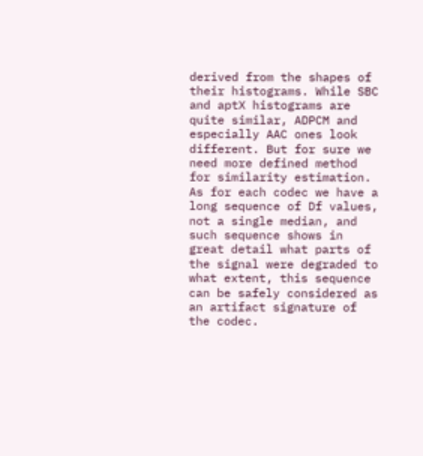derived from the shapes of their histograms. While SBC and aptX histograms are quite similar, ADPCM and especially AAC ones look different. But for sure we need more defined method for similarity estimation. As for each codec we have a long sequence of Df values, not a single median, and such sequence shows in great detail what parts of the signal were degraded to what extent, this sequence can be safely considered as an artifact signature of the codec.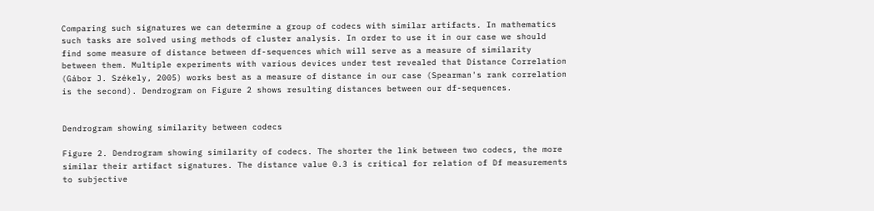Comparing such signatures we can determine a group of codecs with similar artifacts. In mathematics such tasks are solved using methods of cluster analysis. In order to use it in our case we should find some measure of distance between df-sequences which will serve as a measure of similarity between them. Multiple experiments with various devices under test revealed that Distance Correlation (Gábor J. Székely, 2005) works best as a measure of distance in our case (Spearman's rank correlation is the second). Dendrogram on Figure 2 shows resulting distances between our df-sequences.


Dendrogram showing similarity between codecs

Figure 2. Dendrogram showing similarity of codecs. The shorter the link between two codecs, the more similar their artifact signatures. The distance value 0.3 is critical for relation of Df measurements to subjective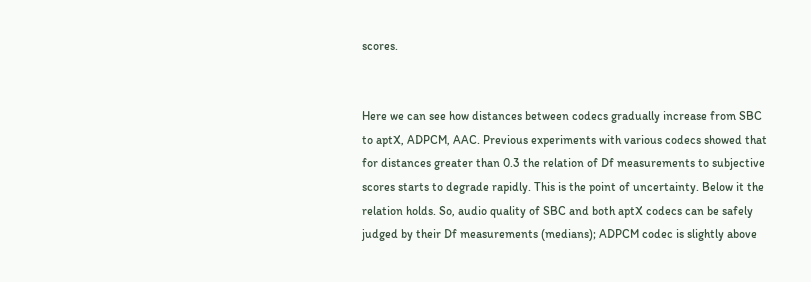scores.


Here we can see how distances between codecs gradually increase from SBC to aptX, ADPCM, AAC. Previous experiments with various codecs showed that for distances greater than 0.3 the relation of Df measurements to subjective scores starts to degrade rapidly. This is the point of uncertainty. Below it the relation holds. So, audio quality of SBC and both aptX codecs can be safely judged by their Df measurements (medians); ADPCM codec is slightly above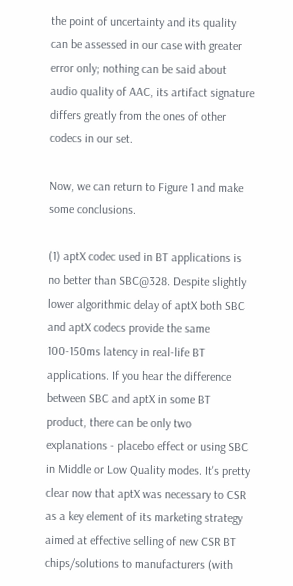the point of uncertainty and its quality can be assessed in our case with greater error only; nothing can be said about audio quality of AAC, its artifact signature differs greatly from the ones of other codecs in our set.

Now, we can return to Figure 1 and make some conclusions.

(1) aptX codec used in BT applications is no better than SBC@328. Despite slightly lower algorithmic delay of aptX both SBC and aptX codecs provide the same 100-150ms latency in real-life BT applications. If you hear the difference between SBC and aptX in some BT product, there can be only two explanations - placebo effect or using SBC in Middle or Low Quality modes. It's pretty clear now that aptX was necessary to CSR as a key element of its marketing strategy aimed at effective selling of new CSR BT chips/solutions to manufacturers (with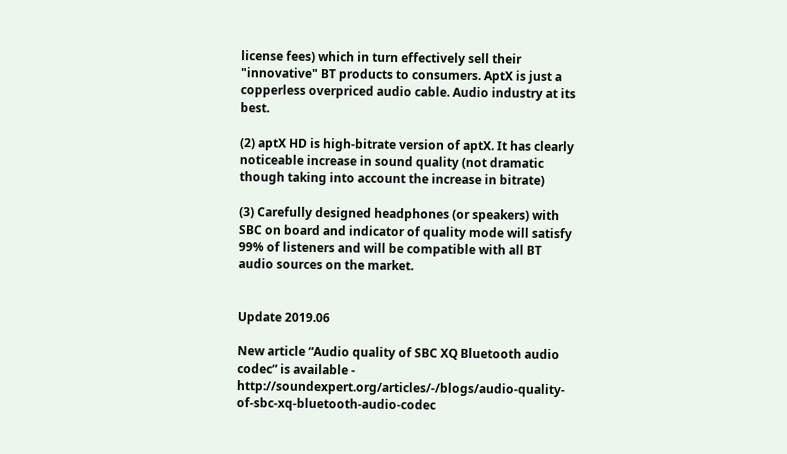license fees) which in turn effectively sell their "innovative" BT products to consumers. AptX is just a copperless overpriced audio cable. Audio industry at its best.

(2) aptX HD is high-bitrate version of aptX. It has clearly noticeable increase in sound quality (not dramatic though taking into account the increase in bitrate)

(3) Carefully designed headphones (or speakers) with SBC on board and indicator of quality mode will satisfy 99% of listeners and will be compatible with all BT audio sources on the market.


Update 2019.06

New article “Audio quality of SBC XQ Bluetooth audio codec” is available - http://soundexpert.org/articles/-/blogs/audio-quality-of-sbc-xq-bluetooth-audio-codec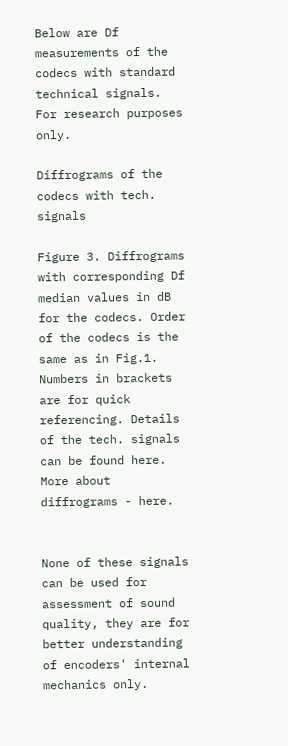Below are Df measurements of the codecs with standard technical signals. For research purposes only.

Diffrograms of the codecs with tech. signals

Figure 3. Diffrograms with corresponding Df median values in dB for the codecs. Order of the codecs is the same as in Fig.1. Numbers in brackets are for quick referencing. Details of the tech. signals can be found here. More about diffrograms - here.


None of these signals can be used for assessment of sound quality, they are for better understanding of encoders' internal mechanics only.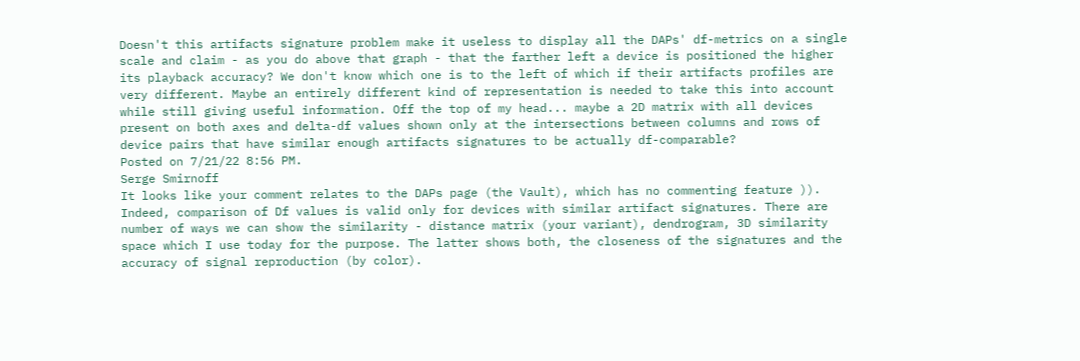Doesn't this artifacts signature problem make it useless to display all the DAPs' df-metrics on a single scale and claim - as you do above that graph - that the farther left a device is positioned the higher its playback accuracy? We don't know which one is to the left of which if their artifacts profiles are very different. Maybe an entirely different kind of representation is needed to take this into account while still giving useful information. Off the top of my head... maybe a 2D matrix with all devices present on both axes and delta-df values shown only at the intersections between columns and rows of device pairs that have similar enough artifacts signatures to be actually df-comparable?
Posted on 7/21/22 8:56 PM.
Serge Smirnoff
It looks like your comment relates to the DAPs page (the Vault), which has no commenting feature )). Indeed, comparison of Df values is valid only for devices with similar artifact signatures. There are number of ways we can show the similarity - distance matrix (your variant), dendrogram, 3D similarity space which I use today for the purpose. The latter shows both, the closeness of the signatures and the accuracy of signal reproduction (by color).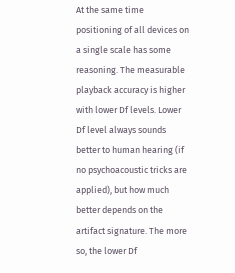At the same time positioning of all devices on a single scale has some reasoning. The measurable playback accuracy is higher with lower Df levels. Lower Df level always sounds better to human hearing (if no psychoacoustic tricks are applied), but how much better depends on the artifact signature. The more so, the lower Df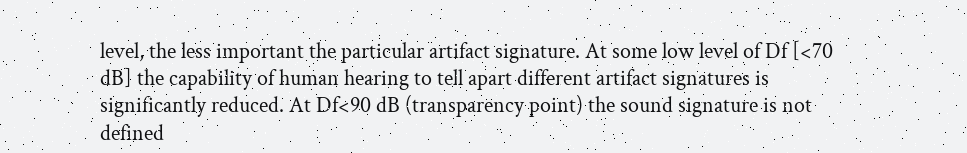level, the less important the particular artifact signature. At some low level of Df [<70 dB] the capability of human hearing to tell apart different artifact signatures is significantly reduced. At Df<90 dB (transparency point) the sound signature is not defined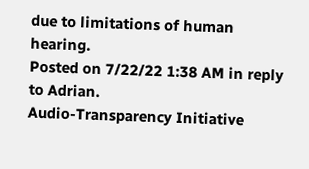due to limitations of human hearing.
Posted on 7/22/22 1:38 AM in reply to Adrian.
Audio-Transparency Initiative